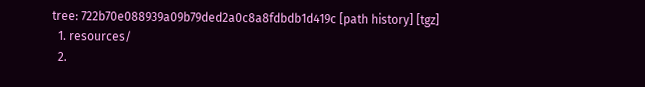tree: 722b70e088939a09b79ded2a0c8a8fdbdb1d419c [path history] [tgz]
  1. resources/
  2.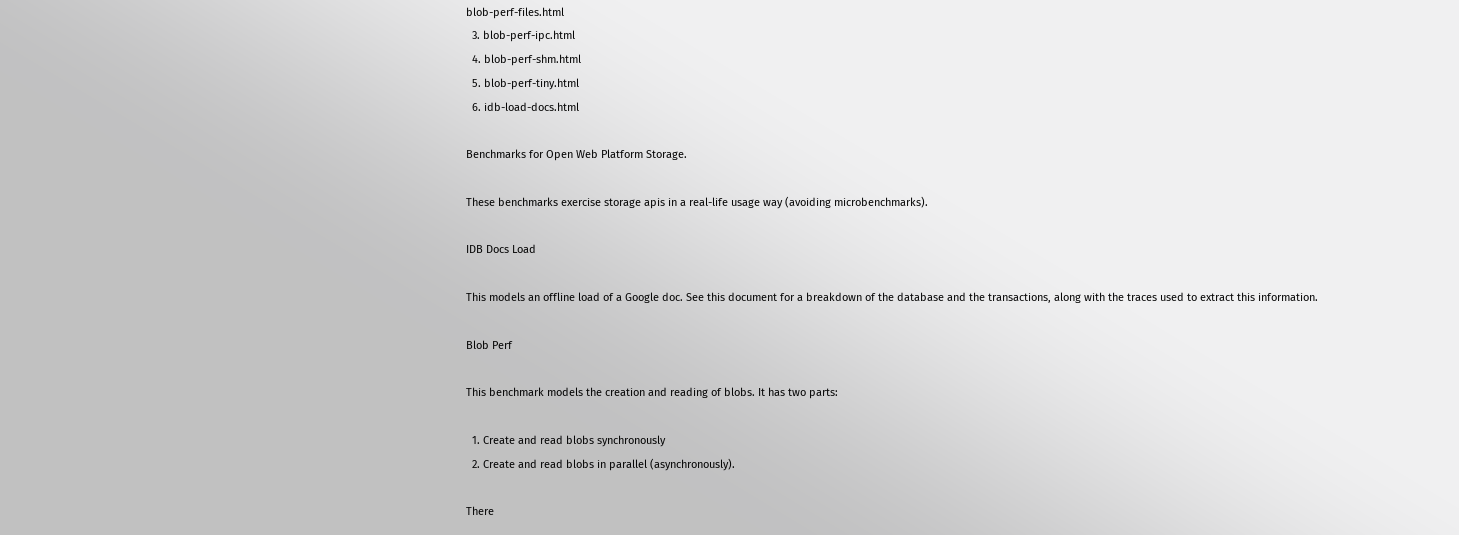blob-perf-files.html
  3. blob-perf-ipc.html
  4. blob-perf-shm.html
  5. blob-perf-tiny.html
  6. idb-load-docs.html

Benchmarks for Open Web Platform Storage.

These benchmarks exercise storage apis in a real-life usage way (avoiding microbenchmarks).

IDB Docs Load

This models an offline load of a Google doc. See this document for a breakdown of the database and the transactions, along with the traces used to extract this information.

Blob Perf

This benchmark models the creation and reading of blobs. It has two parts:

  1. Create and read blobs synchronously
  2. Create and read blobs in parallel (asynchronously).

There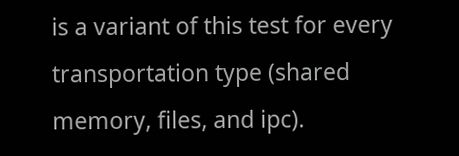is a variant of this test for every transportation type (shared memory, files, and ipc).